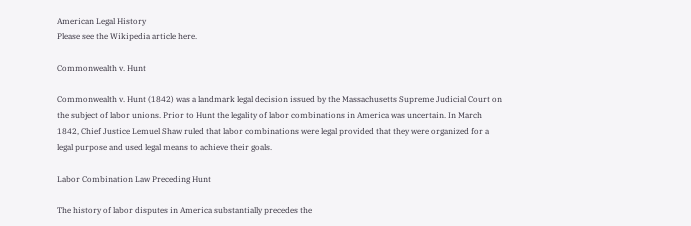American Legal History
Please see the Wikipedia article here.

Commonwealth v. Hunt

Commonwealth v. Hunt (1842) was a landmark legal decision issued by the Massachusetts Supreme Judicial Court on the subject of labor unions. Prior to Hunt the legality of labor combinations in America was uncertain. In March 1842, Chief Justice Lemuel Shaw ruled that labor combinations were legal provided that they were organized for a legal purpose and used legal means to achieve their goals.

Labor Combination Law Preceding Hunt

The history of labor disputes in America substantially precedes the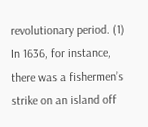revolutionary period. (1) In 1636, for instance, there was a fishermen’s strike on an island off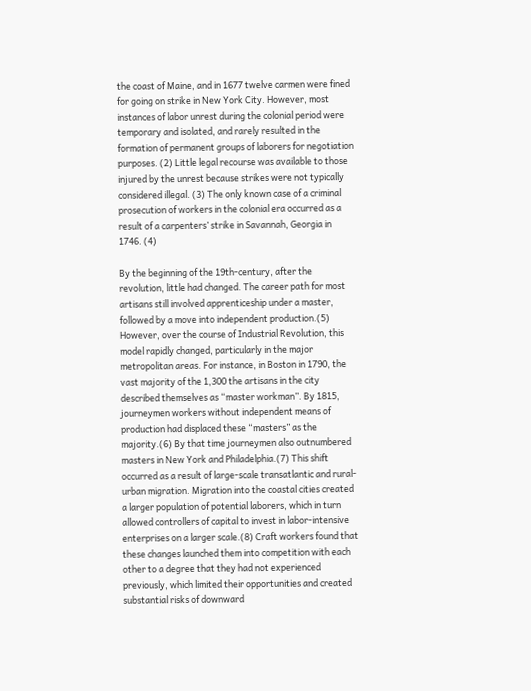the coast of Maine, and in 1677 twelve carmen were fined for going on strike in New York City. However, most instances of labor unrest during the colonial period were temporary and isolated, and rarely resulted in the formation of permanent groups of laborers for negotiation purposes. (2) Little legal recourse was available to those injured by the unrest because strikes were not typically considered illegal. (3) The only known case of a criminal prosecution of workers in the colonial era occurred as a result of a carpenters’ strike in Savannah, Georgia in 1746. (4)

By the beginning of the 19th-century, after the revolution, little had changed. The career path for most artisans still involved apprenticeship under a master, followed by a move into independent production.(5) However, over the course of Industrial Revolution, this model rapidly changed, particularly in the major metropolitan areas. For instance, in Boston in 1790, the vast majority of the 1,300 the artisans in the city described themselves as “master workman”. By 1815, journeymen workers without independent means of production had displaced these “masters” as the majority.(6) By that time journeymen also outnumbered masters in New York and Philadelphia.(7) This shift occurred as a result of large-scale transatlantic and rural-urban migration. Migration into the coastal cities created a larger population of potential laborers, which in turn allowed controllers of capital to invest in labor-intensive enterprises on a larger scale.(8) Craft workers found that these changes launched them into competition with each other to a degree that they had not experienced previously, which limited their opportunities and created substantial risks of downward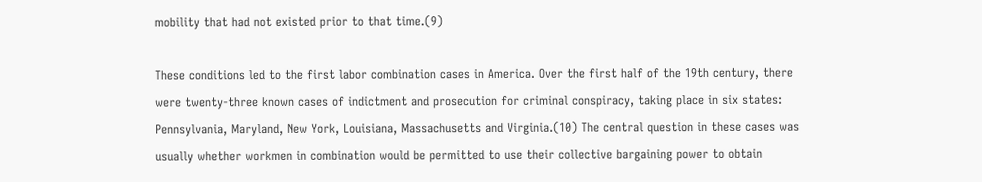mobility that had not existed prior to that time.(9)

These conditions led to the first labor combination cases in America. Over the first half of the 19th century, there were twenty-three known cases of indictment and prosecution for criminal conspiracy, taking place in six states: Pennsylvania, Maryland, New York, Louisiana, Massachusetts and Virginia.(10) The central question in these cases was usually whether workmen in combination would be permitted to use their collective bargaining power to obtain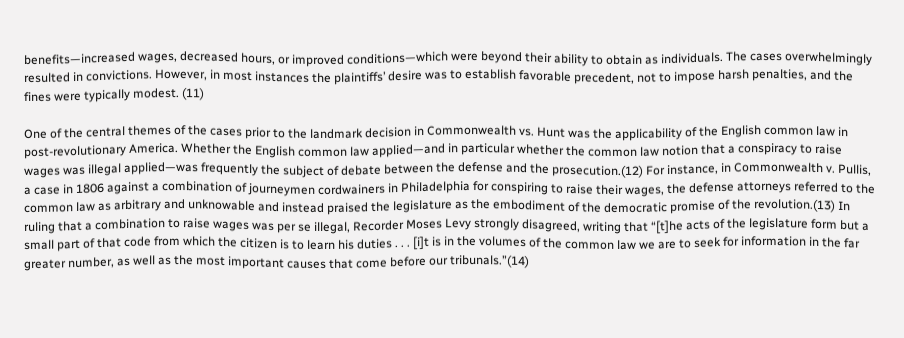benefits—increased wages, decreased hours, or improved conditions—which were beyond their ability to obtain as individuals. The cases overwhelmingly resulted in convictions. However, in most instances the plaintiffs’ desire was to establish favorable precedent, not to impose harsh penalties, and the fines were typically modest. (11)

One of the central themes of the cases prior to the landmark decision in Commonwealth vs. Hunt was the applicability of the English common law in post-revolutionary America. Whether the English common law applied—and in particular whether the common law notion that a conspiracy to raise wages was illegal applied—was frequently the subject of debate between the defense and the prosecution.(12) For instance, in Commonwealth v. Pullis, a case in 1806 against a combination of journeymen cordwainers in Philadelphia for conspiring to raise their wages, the defense attorneys referred to the common law as arbitrary and unknowable and instead praised the legislature as the embodiment of the democratic promise of the revolution.(13) In ruling that a combination to raise wages was per se illegal, Recorder Moses Levy strongly disagreed, writing that “[t]he acts of the legislature form but a small part of that code from which the citizen is to learn his duties . . . [i]t is in the volumes of the common law we are to seek for information in the far greater number, as well as the most important causes that come before our tribunals.”(14)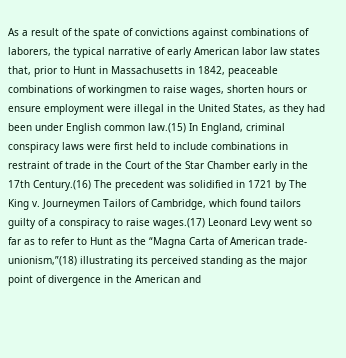As a result of the spate of convictions against combinations of laborers, the typical narrative of early American labor law states that, prior to Hunt in Massachusetts in 1842, peaceable combinations of workingmen to raise wages, shorten hours or ensure employment were illegal in the United States, as they had been under English common law.(15) In England, criminal conspiracy laws were first held to include combinations in restraint of trade in the Court of the Star Chamber early in the 17th Century.(16) The precedent was solidified in 1721 by The King v. Journeymen Tailors of Cambridge, which found tailors guilty of a conspiracy to raise wages.(17) Leonard Levy went so far as to refer to Hunt as the “Magna Carta of American trade-unionism,”(18) illustrating its perceived standing as the major point of divergence in the American and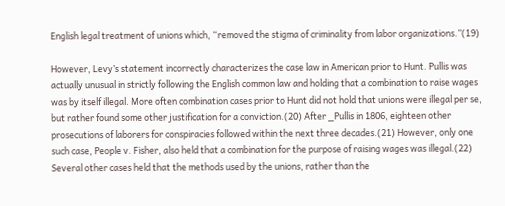English legal treatment of unions which, “removed the stigma of criminality from labor organizations.”(19)

However, Levy’s statement incorrectly characterizes the case law in American prior to Hunt. Pullis was actually unusual in strictly following the English common law and holding that a combination to raise wages was by itself illegal. More often combination cases prior to Hunt did not hold that unions were illegal per se, but rather found some other justification for a conviction.(20) After _Pullis in 1806, eighteen other prosecutions of laborers for conspiracies followed within the next three decades.(21) However, only one such case, People v. Fisher, also held that a combination for the purpose of raising wages was illegal.(22) Several other cases held that the methods used by the unions, rather than the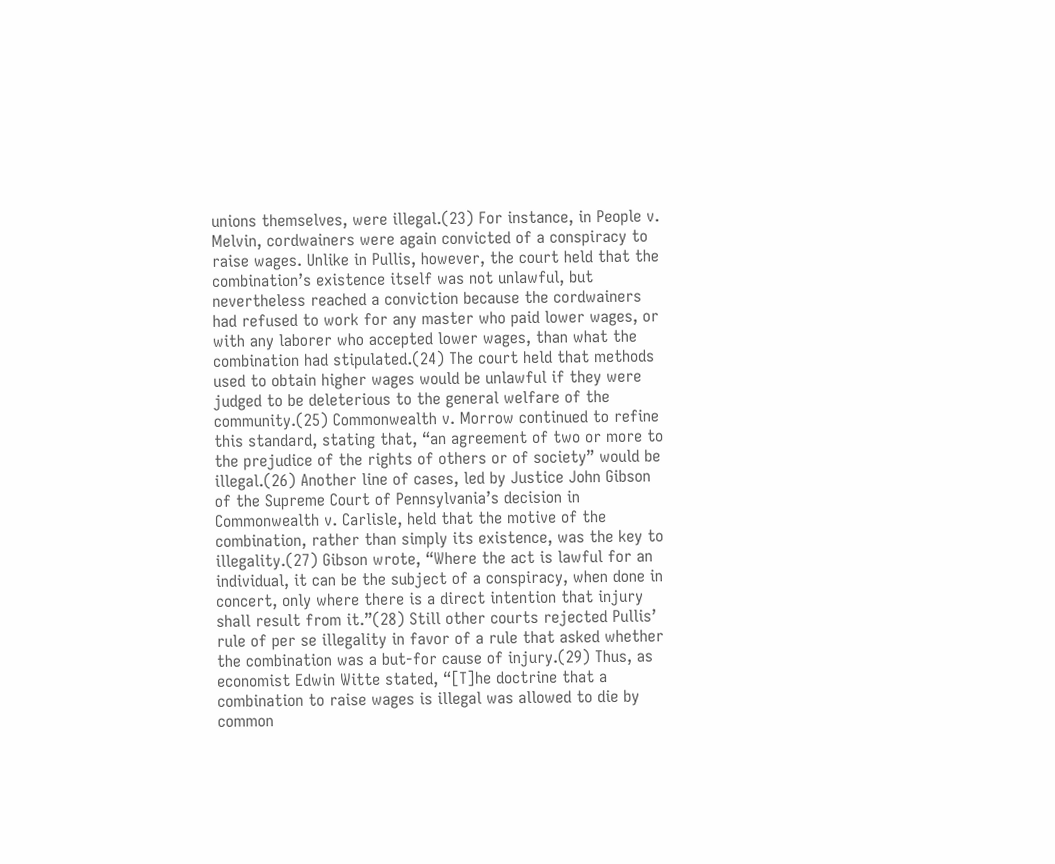unions themselves, were illegal.(23) For instance, in People v. Melvin, cordwainers were again convicted of a conspiracy to raise wages. Unlike in Pullis, however, the court held that the combination’s existence itself was not unlawful, but nevertheless reached a conviction because the cordwainers had refused to work for any master who paid lower wages, or with any laborer who accepted lower wages, than what the combination had stipulated.(24) The court held that methods used to obtain higher wages would be unlawful if they were judged to be deleterious to the general welfare of the community.(25) Commonwealth v. Morrow continued to refine this standard, stating that, “an agreement of two or more to the prejudice of the rights of others or of society” would be illegal.(26) Another line of cases, led by Justice John Gibson of the Supreme Court of Pennsylvania’s decision in Commonwealth v. Carlisle, held that the motive of the combination, rather than simply its existence, was the key to illegality.(27) Gibson wrote, “Where the act is lawful for an individual, it can be the subject of a conspiracy, when done in concert, only where there is a direct intention that injury shall result from it.”(28) Still other courts rejected Pullis’ rule of per se illegality in favor of a rule that asked whether the combination was a but-for cause of injury.(29) Thus, as economist Edwin Witte stated, “[T]he doctrine that a combination to raise wages is illegal was allowed to die by common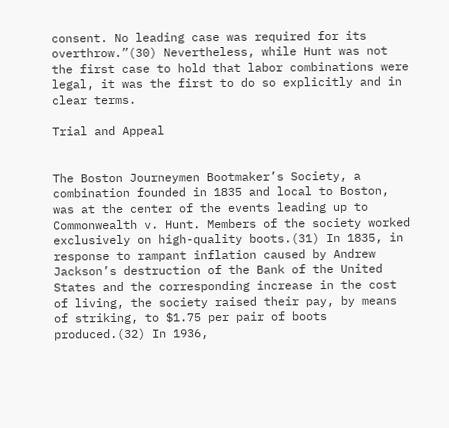consent. No leading case was required for its overthrow.”(30) Nevertheless, while Hunt was not the first case to hold that labor combinations were legal, it was the first to do so explicitly and in clear terms.

Trial and Appeal


The Boston Journeymen Bootmaker’s Society, a combination founded in 1835 and local to Boston, was at the center of the events leading up to Commonwealth v. Hunt. Members of the society worked exclusively on high-quality boots.(31) In 1835, in response to rampant inflation caused by Andrew Jackson’s destruction of the Bank of the United States and the corresponding increase in the cost of living, the society raised their pay, by means of striking, to $1.75 per pair of boots produced.(32) In 1936,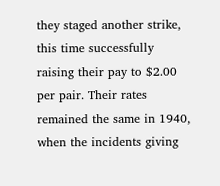they staged another strike, this time successfully raising their pay to $2.00 per pair. Their rates remained the same in 1940, when the incidents giving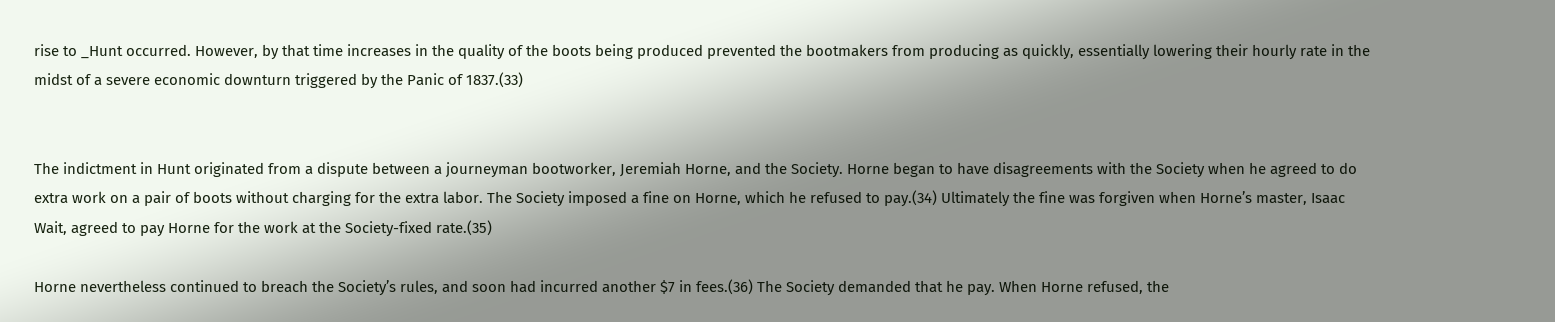rise to _Hunt occurred. However, by that time increases in the quality of the boots being produced prevented the bootmakers from producing as quickly, essentially lowering their hourly rate in the midst of a severe economic downturn triggered by the Panic of 1837.(33)


The indictment in Hunt originated from a dispute between a journeyman bootworker, Jeremiah Horne, and the Society. Horne began to have disagreements with the Society when he agreed to do extra work on a pair of boots without charging for the extra labor. The Society imposed a fine on Horne, which he refused to pay.(34) Ultimately the fine was forgiven when Horne’s master, Isaac Wait, agreed to pay Horne for the work at the Society-fixed rate.(35)

Horne nevertheless continued to breach the Society’s rules, and soon had incurred another $7 in fees.(36) The Society demanded that he pay. When Horne refused, the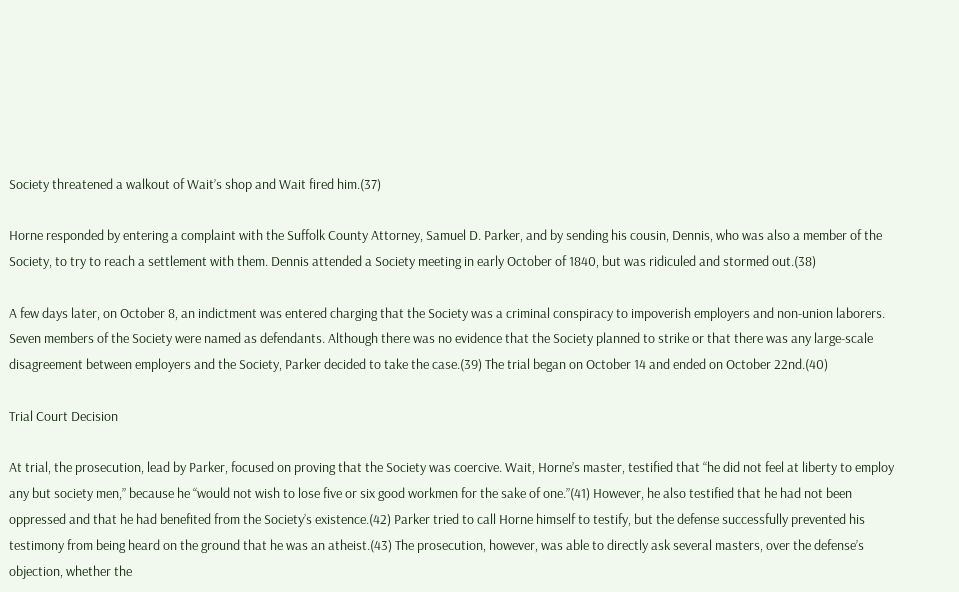Society threatened a walkout of Wait’s shop and Wait fired him.(37)

Horne responded by entering a complaint with the Suffolk County Attorney, Samuel D. Parker, and by sending his cousin, Dennis, who was also a member of the Society, to try to reach a settlement with them. Dennis attended a Society meeting in early October of 1840, but was ridiculed and stormed out.(38)

A few days later, on October 8, an indictment was entered charging that the Society was a criminal conspiracy to impoverish employers and non-union laborers. Seven members of the Society were named as defendants. Although there was no evidence that the Society planned to strike or that there was any large-scale disagreement between employers and the Society, Parker decided to take the case.(39) The trial began on October 14 and ended on October 22nd.(40)

Trial Court Decision

At trial, the prosecution, lead by Parker, focused on proving that the Society was coercive. Wait, Horne’s master, testified that “he did not feel at liberty to employ any but society men,” because he “would not wish to lose five or six good workmen for the sake of one.”(41) However, he also testified that he had not been oppressed and that he had benefited from the Society’s existence.(42) Parker tried to call Horne himself to testify, but the defense successfully prevented his testimony from being heard on the ground that he was an atheist.(43) The prosecution, however, was able to directly ask several masters, over the defense’s objection, whether the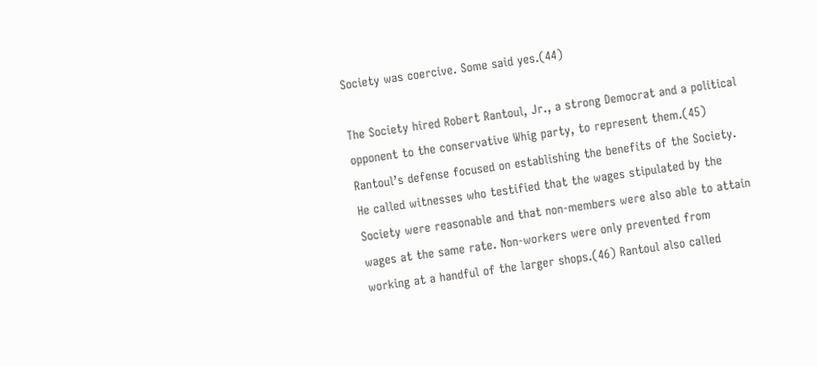Society was coercive. Some said yes.(44)

The Society hired Robert Rantoul, Jr., a strong Democrat and a political opponent to the conservative Whig party, to represent them.(45) Rantoul’s defense focused on establishing the benefits of the Society. He called witnesses who testified that the wages stipulated by the Society were reasonable and that non-members were also able to attain wages at the same rate. Non-workers were only prevented from working at a handful of the larger shops.(46) Rantoul also called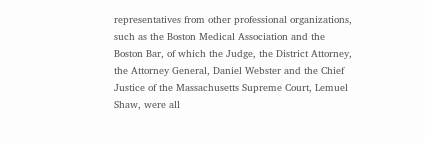representatives from other professional organizations, such as the Boston Medical Association and the Boston Bar, of which the Judge, the District Attorney, the Attorney General, Daniel Webster and the Chief Justice of the Massachusetts Supreme Court, Lemuel Shaw, were all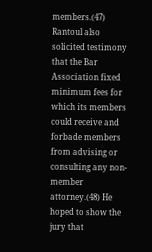members.(47) Rantoul also solicited testimony that the Bar Association fixed minimum fees for which its members could receive and forbade members from advising or consulting any non-member attorney.(48) He hoped to show the jury that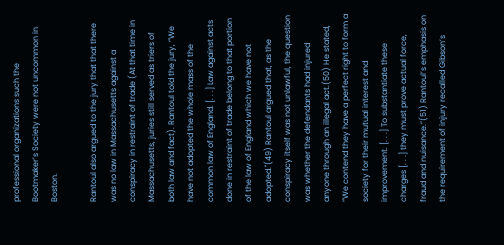professional organizations such the Bootmaker’s Society were not uncommon in Boston.

Rantoul also argued to the jury that that there was no law in Massachusetts against a conspiracy in restraint of trade (At that time in Massachusetts, juries still served as triers of both law and fact). Rantoul told the jury, “We have not adopted the whole mass of the common law of England. [. . .] Law against acts done in restraint of trade belong to that portion of the law of England which we have not adopted."(49) Rantoul argued that, as the conspiracy itself was not unlawful, the question was whether the defendants had injured anyone through an illegal act.(50) He stated, “We contend they have a perfect right to form a society for their mutual interest and improvement. [. . .] To substantiate these charges [. . .] they must prove actual force, fraud and nuisance.”(51) Rantoul’s emphasis on the requirement of injury recalled Gibson’s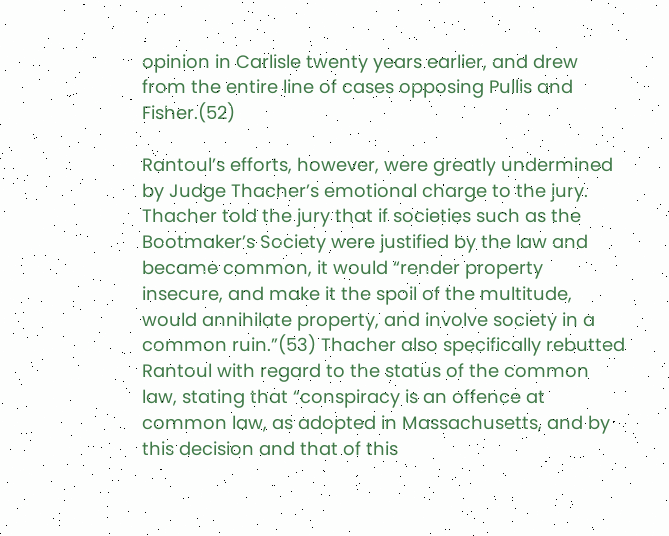opinion in Carlisle twenty years earlier, and drew from the entire line of cases opposing Pullis and Fisher.(52)

Rantoul’s efforts, however, were greatly undermined by Judge Thacher’s emotional charge to the jury. Thacher told the jury that if societies such as the Bootmaker’s Society were justified by the law and became common, it would “render property insecure, and make it the spoil of the multitude, would annihilate property, and involve society in a common ruin.”(53) Thacher also specifically rebutted Rantoul with regard to the status of the common law, stating that “conspiracy is an offence at common law, as adopted in Massachusetts, and by this decision and that of this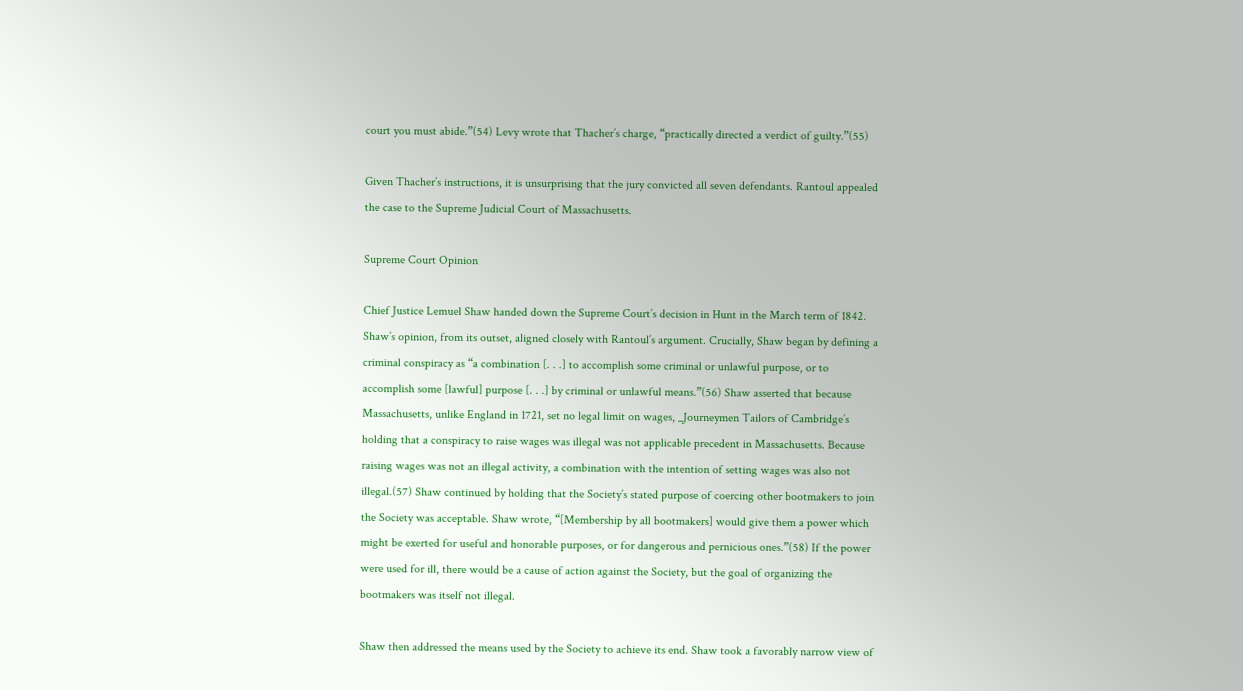court you must abide.”(54) Levy wrote that Thacher’s charge, “practically directed a verdict of guilty.”(55)

Given Thacher’s instructions, it is unsurprising that the jury convicted all seven defendants. Rantoul appealed the case to the Supreme Judicial Court of Massachusetts.

Supreme Court Opinion

Chief Justice Lemuel Shaw handed down the Supreme Court’s decision in Hunt in the March term of 1842. Shaw’s opinion, from its outset, aligned closely with Rantoul’s argument. Crucially, Shaw began by defining a criminal conspiracy as “a combination [. . .] to accomplish some criminal or unlawful purpose, or to accomplish some [lawful] purpose [. . .] by criminal or unlawful means.”(56) Shaw asserted that because Massachusetts, unlike England in 1721, set no legal limit on wages, _Journeymen Tailors of Cambridge’s holding that a conspiracy to raise wages was illegal was not applicable precedent in Massachusetts. Because raising wages was not an illegal activity, a combination with the intention of setting wages was also not illegal.(57) Shaw continued by holding that the Society’s stated purpose of coercing other bootmakers to join the Society was acceptable. Shaw wrote, “[Membership by all bootmakers] would give them a power which might be exerted for useful and honorable purposes, or for dangerous and pernicious ones.”(58) If the power were used for ill, there would be a cause of action against the Society, but the goal of organizing the bootmakers was itself not illegal.

Shaw then addressed the means used by the Society to achieve its end. Shaw took a favorably narrow view of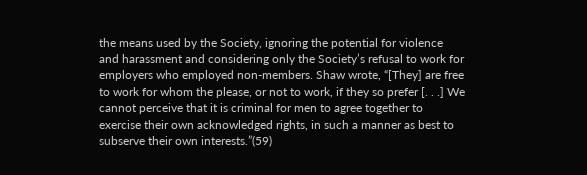the means used by the Society, ignoring the potential for violence and harassment and considering only the Society’s refusal to work for employers who employed non-members. Shaw wrote, “[They] are free to work for whom the please, or not to work, if they so prefer [. . .] We cannot perceive that it is criminal for men to agree together to exercise their own acknowledged rights, in such a manner as best to subserve their own interests.”(59)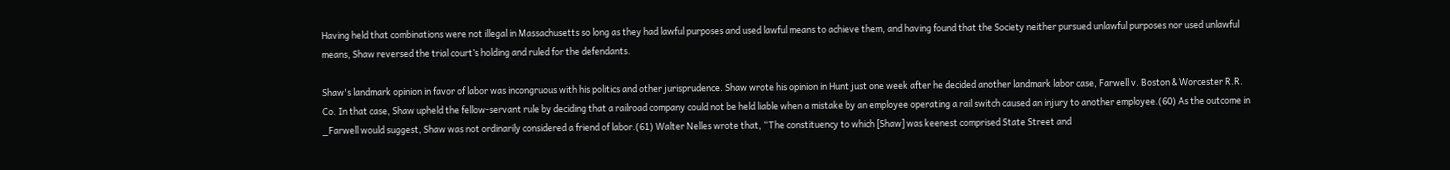Having held that combinations were not illegal in Massachusetts so long as they had lawful purposes and used lawful means to achieve them, and having found that the Society neither pursued unlawful purposes nor used unlawful means, Shaw reversed the trial court’s holding and ruled for the defendants.

Shaw's landmark opinion in favor of labor was incongruous with his politics and other jurisprudence. Shaw wrote his opinion in Hunt just one week after he decided another landmark labor case, Farwell v. Boston & Worcester R.R. Co. In that case, Shaw upheld the fellow-servant rule by deciding that a railroad company could not be held liable when a mistake by an employee operating a rail switch caused an injury to another employee.(60) As the outcome in _Farwell would suggest, Shaw was not ordinarily considered a friend of labor.(61) Walter Nelles wrote that, “The constituency to which [Shaw] was keenest comprised State Street and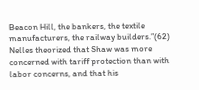Beacon Hill, the bankers, the textile manufacturers, the railway builders.”(62) Nelles theorized that Shaw was more concerned with tariff protection than with labor concerns, and that his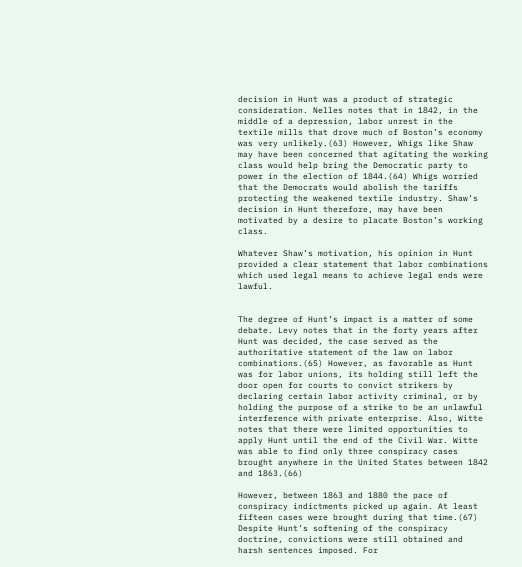decision in Hunt was a product of strategic consideration. Nelles notes that in 1842, in the middle of a depression, labor unrest in the textile mills that drove much of Boston’s economy was very unlikely.(63) However, Whigs like Shaw may have been concerned that agitating the working class would help bring the Democratic party to power in the election of 1844.(64) Whigs worried that the Democrats would abolish the tariffs protecting the weakened textile industry. Shaw’s decision in Hunt therefore, may have been motivated by a desire to placate Boston’s working class.

Whatever Shaw’s motivation, his opinion in Hunt provided a clear statement that labor combinations which used legal means to achieve legal ends were lawful.


The degree of Hunt’s impact is a matter of some debate. Levy notes that in the forty years after Hunt was decided, the case served as the authoritative statement of the law on labor combinations.(65) However, as favorable as Hunt was for labor unions, its holding still left the door open for courts to convict strikers by declaring certain labor activity criminal, or by holding the purpose of a strike to be an unlawful interference with private enterprise. Also, Witte notes that there were limited opportunities to apply Hunt until the end of the Civil War. Witte was able to find only three conspiracy cases brought anywhere in the United States between 1842 and 1863.(66)

However, between 1863 and 1880 the pace of conspiracy indictments picked up again. At least fifteen cases were brought during that time.(67) Despite Hunt’s softening of the conspiracy doctrine, convictions were still obtained and harsh sentences imposed. For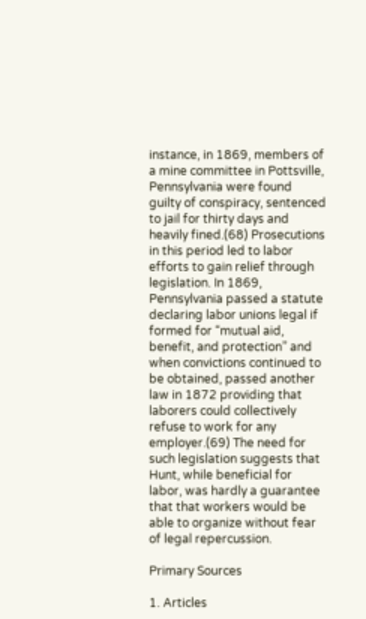instance, in 1869, members of a mine committee in Pottsville, Pennsylvania were found guilty of conspiracy, sentenced to jail for thirty days and heavily fined.(68) Prosecutions in this period led to labor efforts to gain relief through legislation. In 1869, Pennsylvania passed a statute declaring labor unions legal if formed for “mutual aid, benefit, and protection” and when convictions continued to be obtained, passed another law in 1872 providing that laborers could collectively refuse to work for any employer.(69) The need for such legislation suggests that Hunt, while beneficial for labor, was hardly a guarantee that that workers would be able to organize without fear of legal repercussion.

Primary Sources

1. Articles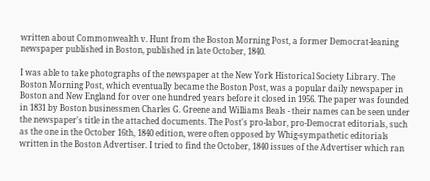written about Commonwealth v. Hunt from the Boston Morning Post, a former Democrat-leaning newspaper published in Boston, published in late October, 1840.

I was able to take photographs of the newspaper at the New York Historical Society Library. The Boston Morning Post, which eventually became the Boston Post, was a popular daily newspaper in Boston and New England for over one hundred years before it closed in 1956. The paper was founded in 1831 by Boston businessmen Charles G. Greene and Williams Beals - their names can be seen under the newspaper's title in the attached documents. The Post's pro-labor, pro-Democrat editorials, such as the one in the October 16th, 1840 edition, were often opposed by Whig-sympathetic editorials written in the Boston Advertiser. I tried to find the October, 1840 issues of the Advertiser which ran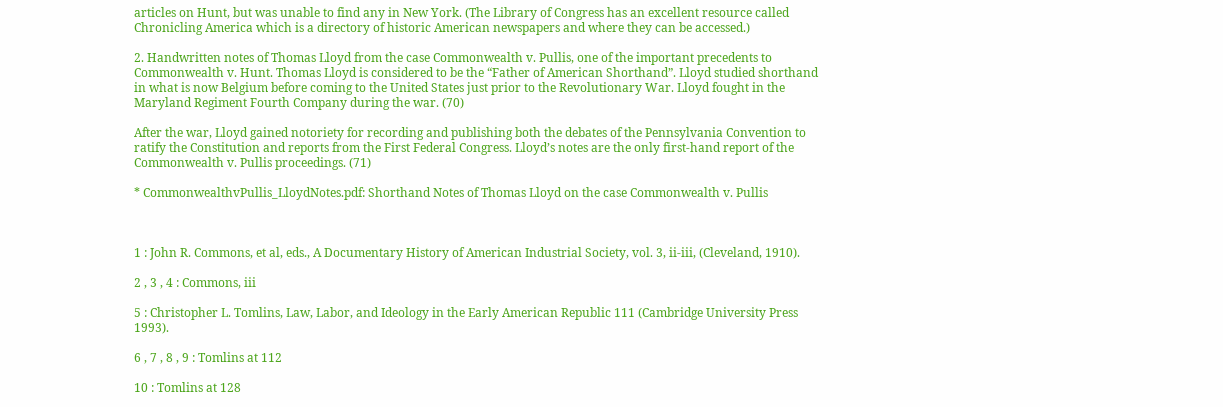articles on Hunt, but was unable to find any in New York. (The Library of Congress has an excellent resource called Chronicling America which is a directory of historic American newspapers and where they can be accessed.)

2. Handwritten notes of Thomas Lloyd from the case Commonwealth v. Pullis, one of the important precedents to Commonwealth v. Hunt. Thomas Lloyd is considered to be the “Father of American Shorthand”. Lloyd studied shorthand in what is now Belgium before coming to the United States just prior to the Revolutionary War. Lloyd fought in the Maryland Regiment Fourth Company during the war. (70)

After the war, Lloyd gained notoriety for recording and publishing both the debates of the Pennsylvania Convention to ratify the Constitution and reports from the First Federal Congress. Lloyd’s notes are the only first-hand report of the Commonwealth v. Pullis proceedings. (71)

* CommonwealthvPullis_LloydNotes.pdf: Shorthand Notes of Thomas Lloyd on the case Commonwealth v. Pullis



1 : John R. Commons, et al, eds., A Documentary History of American Industrial Society, vol. 3, ii-iii, (Cleveland, 1910).

2 , 3 , 4 : Commons, iii

5 : Christopher L. Tomlins, Law, Labor, and Ideology in the Early American Republic 111 (Cambridge University Press 1993).

6 , 7 , 8 , 9 : Tomlins at 112

10 : Tomlins at 128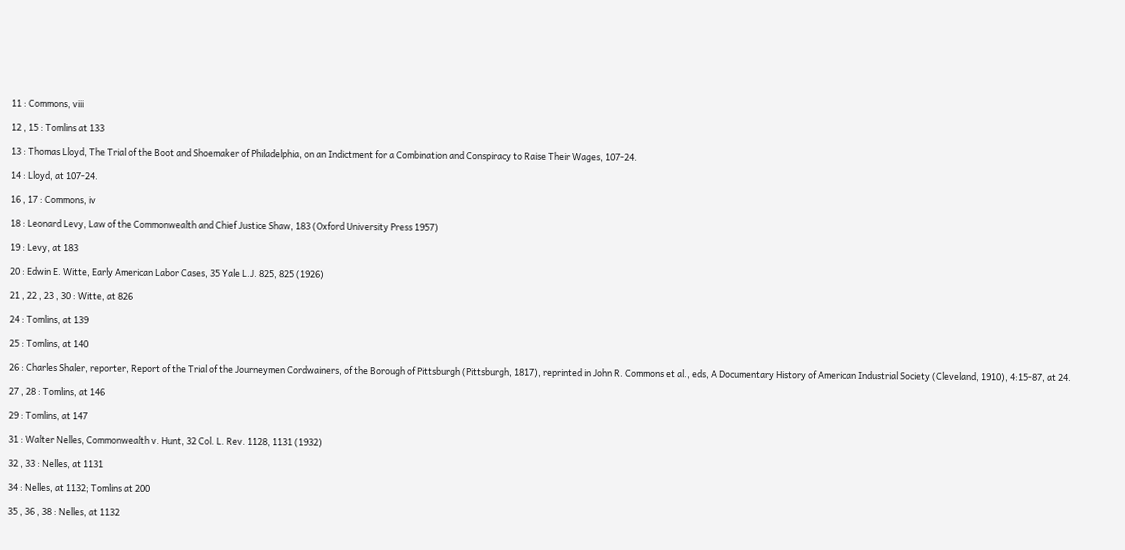11 : Commons, viii

12 , 15 : Tomlins at 133

13 : Thomas Lloyd, The Trial of the Boot and Shoemaker of Philadelphia, on an Indictment for a Combination and Conspiracy to Raise Their Wages, 107-24.

14 : Lloyd, at 107-24.

16 , 17 : Commons, iv

18 : Leonard Levy, Law of the Commonwealth and Chief Justice Shaw, 183 (Oxford University Press 1957)

19 : Levy, at 183

20 : Edwin E. Witte, Early American Labor Cases, 35 Yale L.J. 825, 825 (1926)

21 , 22 , 23 , 30 : Witte, at 826

24 : Tomlins, at 139

25 : Tomlins, at 140

26 : Charles Shaler, reporter, Report of the Trial of the Journeymen Cordwainers, of the Borough of Pittsburgh (Pittsburgh, 1817), reprinted in John R. Commons et al., eds, A Documentary History of American Industrial Society (Cleveland, 1910), 4:15-87, at 24.

27 , 28 : Tomlins, at 146

29 : Tomlins, at 147

31 : Walter Nelles, Commonwealth v. Hunt, 32 Col. L. Rev. 1128, 1131 (1932)

32 , 33 : Nelles, at 1131

34 : Nelles, at 1132; Tomlins at 200

35 , 36 , 38 : Nelles, at 1132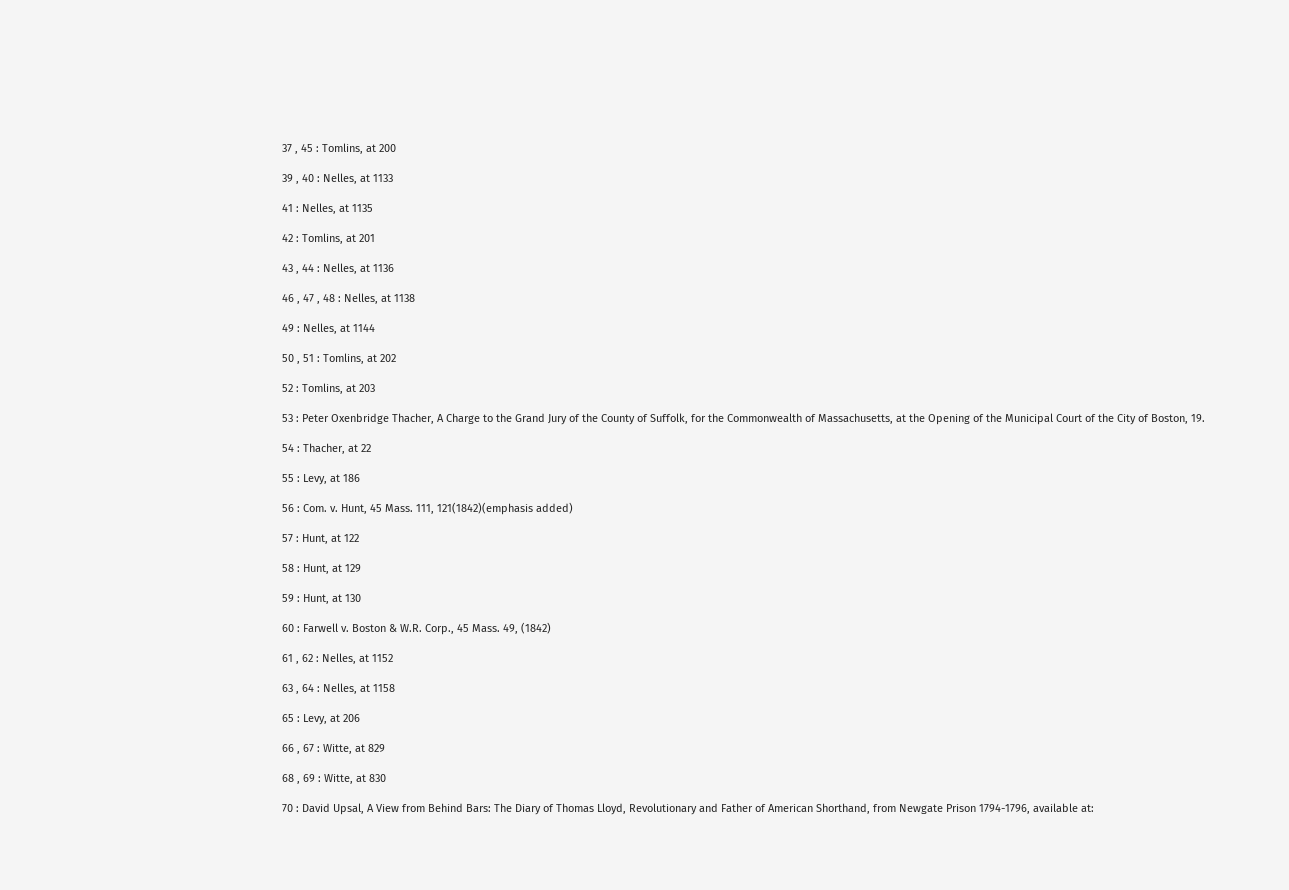37 , 45 : Tomlins, at 200

39 , 40 : Nelles, at 1133

41 : Nelles, at 1135

42 : Tomlins, at 201

43 , 44 : Nelles, at 1136

46 , 47 , 48 : Nelles, at 1138

49 : Nelles, at 1144

50 , 51 : Tomlins, at 202

52 : Tomlins, at 203

53 : Peter Oxenbridge Thacher, A Charge to the Grand Jury of the County of Suffolk, for the Commonwealth of Massachusetts, at the Opening of the Municipal Court of the City of Boston, 19.

54 : Thacher, at 22

55 : Levy, at 186

56 : Com. v. Hunt, 45 Mass. 111, 121(1842)(emphasis added)

57 : Hunt, at 122

58 : Hunt, at 129

59 : Hunt, at 130

60 : Farwell v. Boston & W.R. Corp., 45 Mass. 49, (1842)

61 , 62 : Nelles, at 1152

63 , 64 : Nelles, at 1158

65 : Levy, at 206

66 , 67 : Witte, at 829

68 , 69 : Witte, at 830

70 : David Upsal, A View from Behind Bars: The Diary of Thomas Lloyd, Revolutionary and Father of American Shorthand, from Newgate Prison 1794-1796, available at: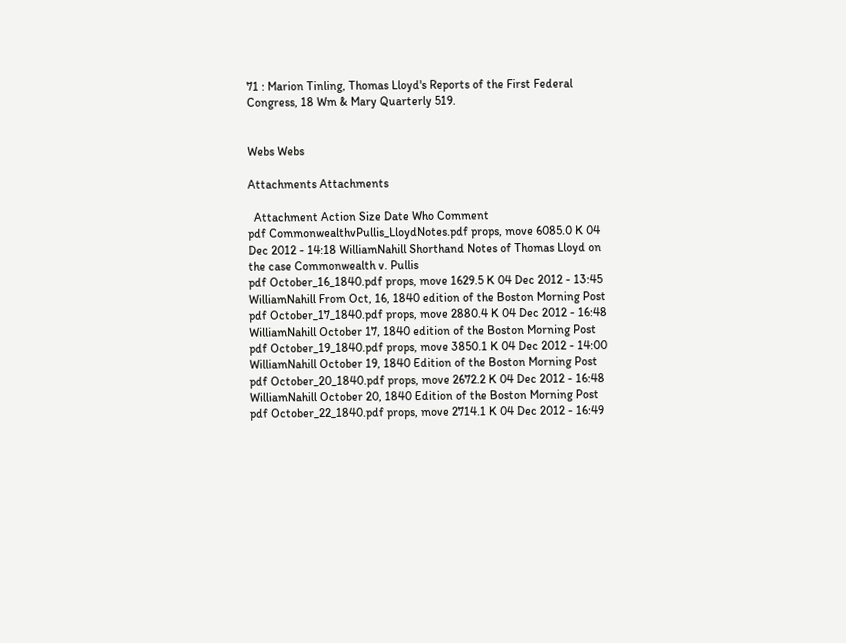71 : Marion Tinling, Thomas Lloyd's Reports of the First Federal Congress, 18 Wm & Mary Quarterly 519.


Webs Webs

Attachments Attachments

  Attachment Action Size Date Who Comment
pdf CommonwealthvPullis_LloydNotes.pdf props, move 6085.0 K 04 Dec 2012 - 14:18 WilliamNahill Shorthand Notes of Thomas Lloyd on the case Commonwealth v. Pullis
pdf October_16_1840.pdf props, move 1629.5 K 04 Dec 2012 - 13:45 WilliamNahill From Oct, 16, 1840 edition of the Boston Morning Post
pdf October_17_1840.pdf props, move 2880.4 K 04 Dec 2012 - 16:48 WilliamNahill October 17, 1840 edition of the Boston Morning Post
pdf October_19_1840.pdf props, move 3850.1 K 04 Dec 2012 - 14:00 WilliamNahill October 19, 1840 Edition of the Boston Morning Post
pdf October_20_1840.pdf props, move 2672.2 K 04 Dec 2012 - 16:48 WilliamNahill October 20, 1840 Edition of the Boston Morning Post
pdf October_22_1840.pdf props, move 2714.1 K 04 Dec 2012 - 16:49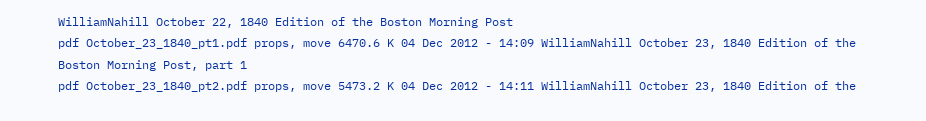WilliamNahill October 22, 1840 Edition of the Boston Morning Post
pdf October_23_1840_pt1.pdf props, move 6470.6 K 04 Dec 2012 - 14:09 WilliamNahill October 23, 1840 Edition of the Boston Morning Post, part 1
pdf October_23_1840_pt2.pdf props, move 5473.2 K 04 Dec 2012 - 14:11 WilliamNahill October 23, 1840 Edition of the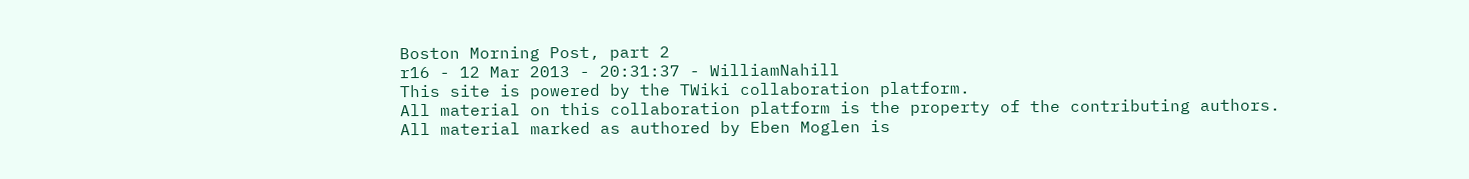Boston Morning Post, part 2
r16 - 12 Mar 2013 - 20:31:37 - WilliamNahill
This site is powered by the TWiki collaboration platform.
All material on this collaboration platform is the property of the contributing authors.
All material marked as authored by Eben Moglen is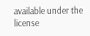available under the license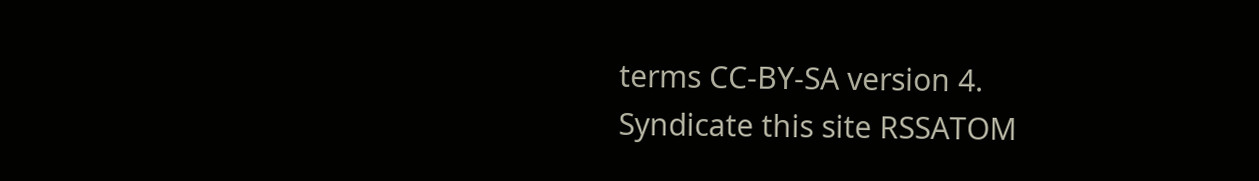terms CC-BY-SA version 4.
Syndicate this site RSSATOM